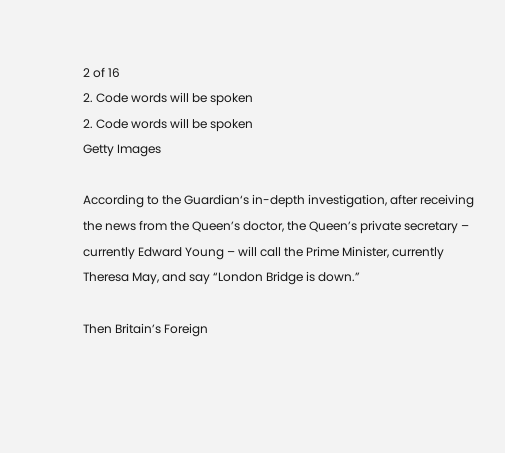2 of 16
2. Code words will be spoken
2. Code words will be spoken
Getty Images

According to the Guardian‘s in-depth investigation, after receiving the news from the Queen’s doctor, the Queen’s private secretary – currently Edward Young – will call the Prime Minister, currently Theresa May, and say “London Bridge is down.”

Then Britain’s Foreign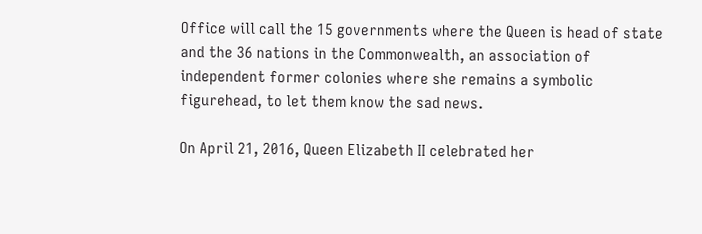Office will call the 15 governments where the Queen is head of state and the 36 nations in the Commonwealth, an association of independent former colonies where she remains a symbolic figurehead, to let them know the sad news.

On April 21, 2016, Queen Elizabeth II celebrated her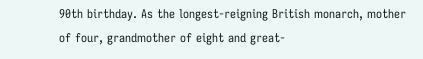90th birthday. As the longest-reigning British monarch, mother of four, grandmother of eight and great-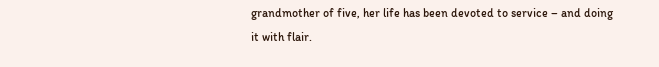grandmother of five, her life has been devoted to service – and doing it with flair.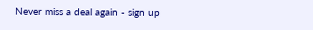Never miss a deal again - sign up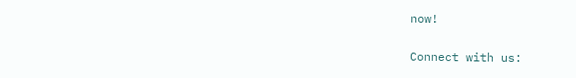now!

Connect with us: